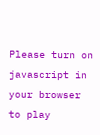Please turn on javascript in your browser to play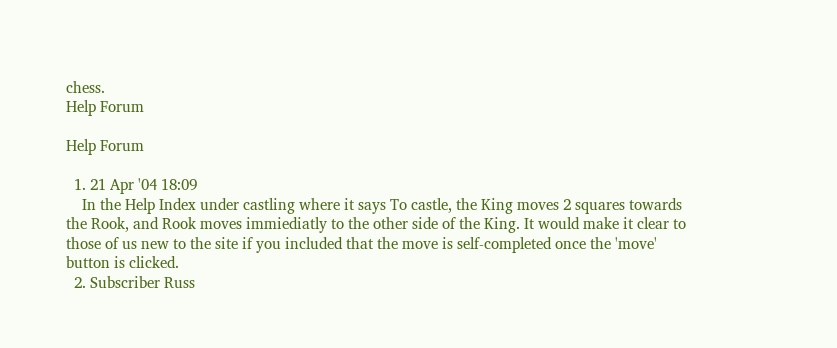chess.
Help Forum

Help Forum

  1. 21 Apr '04 18:09
    In the Help Index under castling where it says To castle, the King moves 2 squares towards the Rook, and Rook moves immiediatly to the other side of the King. It would make it clear to those of us new to the site if you included that the move is self-completed once the 'move' button is clicked.
  2. Subscriber Russ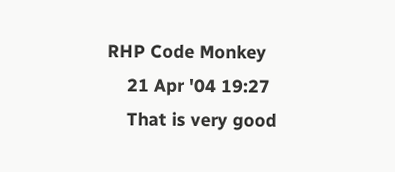RHP Code Monkey
    21 Apr '04 19:27
    That is very good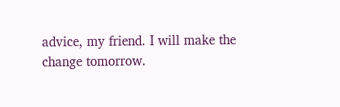advice, my friend. I will make the change tomorrow.